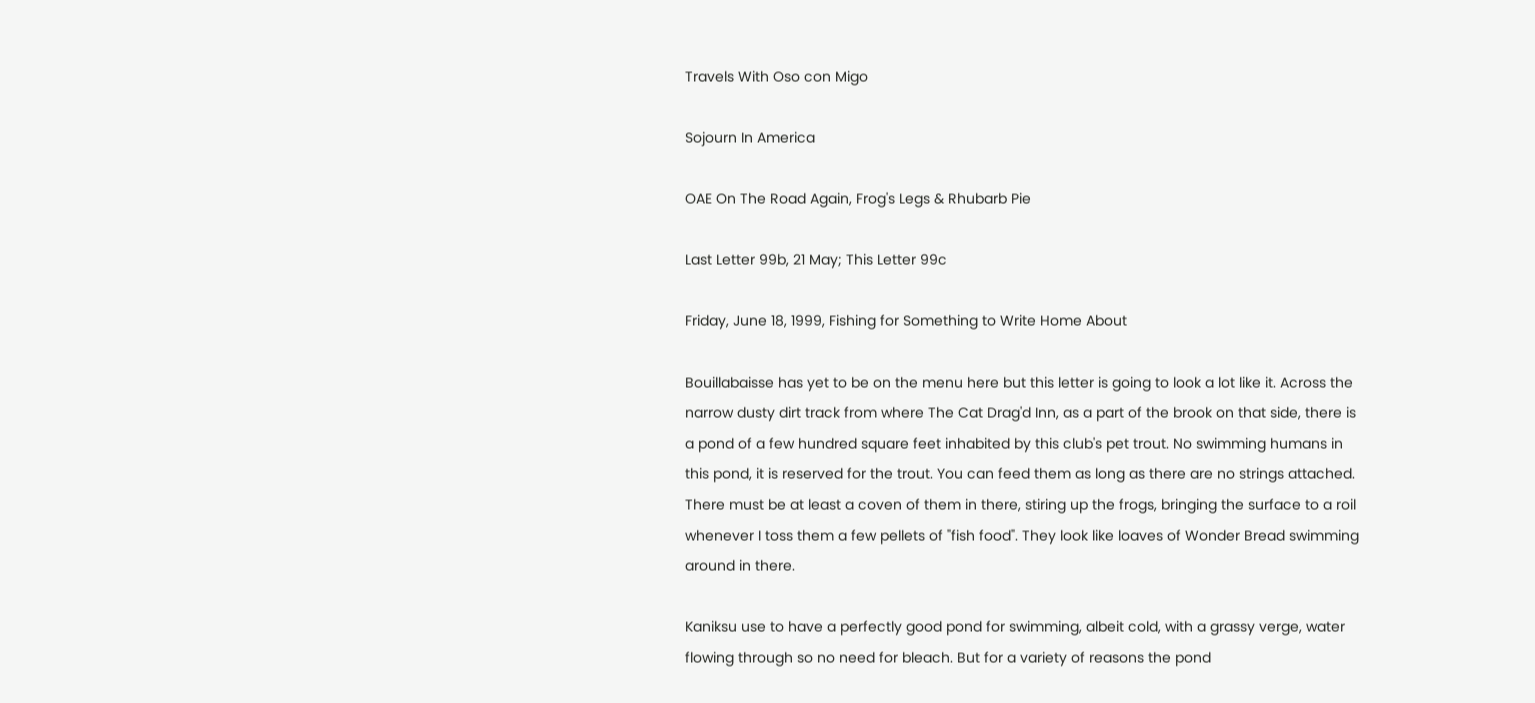Travels With Oso con Migo

Sojourn In America

OAE On The Road Again, Frog's Legs & Rhubarb Pie

Last Letter 99b, 21 May; This Letter 99c

Friday, June 18, 1999, Fishing for Something to Write Home About

Bouillabaisse has yet to be on the menu here but this letter is going to look a lot like it. Across the narrow dusty dirt track from where The Cat Drag'd Inn, as a part of the brook on that side, there is a pond of a few hundred square feet inhabited by this club's pet trout. No swimming humans in this pond, it is reserved for the trout. You can feed them as long as there are no strings attached. There must be at least a coven of them in there, stiring up the frogs, bringing the surface to a roil whenever I toss them a few pellets of "fish food". They look like loaves of Wonder Bread swimming around in there.

Kaniksu use to have a perfectly good pond for swimming, albeit cold, with a grassy verge, water flowing through so no need for bleach. But for a variety of reasons the pond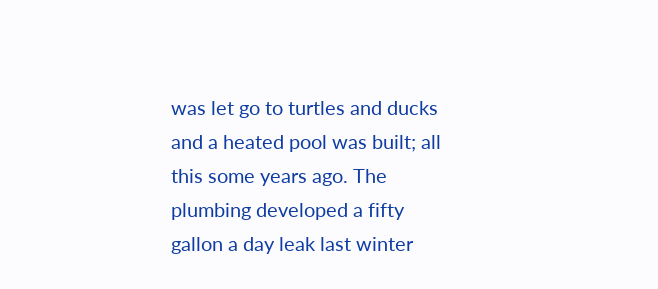was let go to turtles and ducks and a heated pool was built; all this some years ago. The plumbing developed a fifty gallon a day leak last winter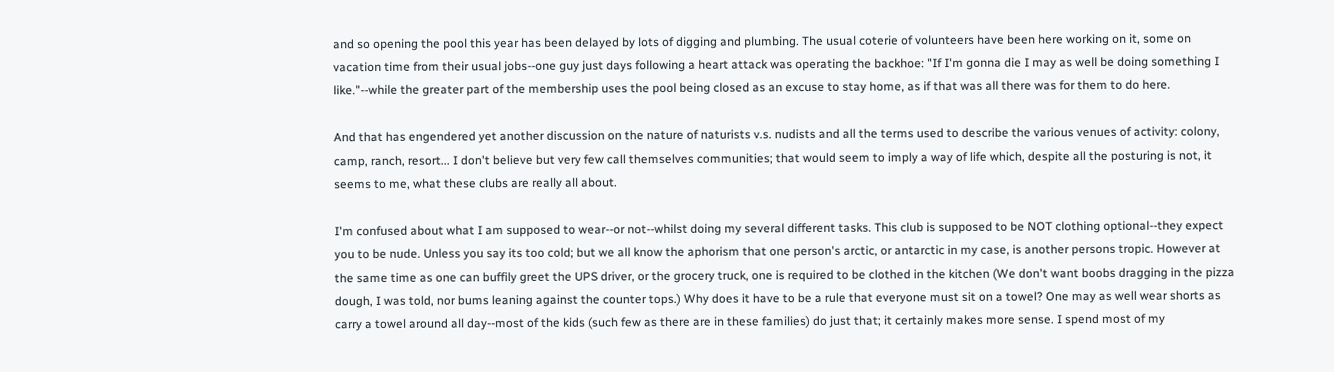and so opening the pool this year has been delayed by lots of digging and plumbing. The usual coterie of volunteers have been here working on it, some on vacation time from their usual jobs--one guy just days following a heart attack was operating the backhoe: "If I'm gonna die I may as well be doing something I like."--while the greater part of the membership uses the pool being closed as an excuse to stay home, as if that was all there was for them to do here.

And that has engendered yet another discussion on the nature of naturists v.s. nudists and all the terms used to describe the various venues of activity: colony, camp, ranch, resort... I don't believe but very few call themselves communities; that would seem to imply a way of life which, despite all the posturing is not, it seems to me, what these clubs are really all about.

I'm confused about what I am supposed to wear--or not--whilst doing my several different tasks. This club is supposed to be NOT clothing optional--they expect you to be nude. Unless you say its too cold; but we all know the aphorism that one person's arctic, or antarctic in my case, is another persons tropic. However at the same time as one can buffily greet the UPS driver, or the grocery truck, one is required to be clothed in the kitchen (We don't want boobs dragging in the pizza dough, I was told, nor bums leaning against the counter tops.) Why does it have to be a rule that everyone must sit on a towel? One may as well wear shorts as carry a towel around all day--most of the kids (such few as there are in these families) do just that; it certainly makes more sense. I spend most of my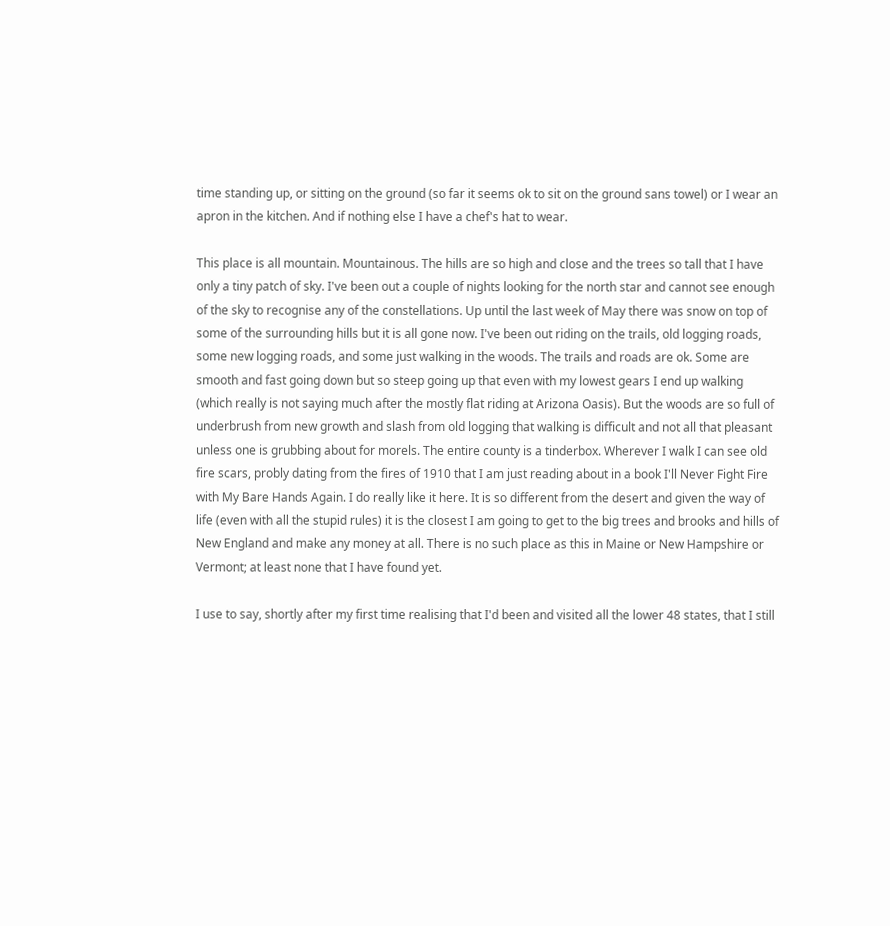time standing up, or sitting on the ground (so far it seems ok to sit on the ground sans towel) or I wear an apron in the kitchen. And if nothing else I have a chef's hat to wear.

This place is all mountain. Mountainous. The hills are so high and close and the trees so tall that I have only a tiny patch of sky. I've been out a couple of nights looking for the north star and cannot see enough of the sky to recognise any of the constellations. Up until the last week of May there was snow on top of some of the surrounding hills but it is all gone now. I've been out riding on the trails, old logging roads, some new logging roads, and some just walking in the woods. The trails and roads are ok. Some are smooth and fast going down but so steep going up that even with my lowest gears I end up walking (which really is not saying much after the mostly flat riding at Arizona Oasis). But the woods are so full of underbrush from new growth and slash from old logging that walking is difficult and not all that pleasant unless one is grubbing about for morels. The entire county is a tinderbox. Wherever I walk I can see old fire scars, probly dating from the fires of 1910 that I am just reading about in a book I'll Never Fight Fire with My Bare Hands Again. I do really like it here. It is so different from the desert and given the way of life (even with all the stupid rules) it is the closest I am going to get to the big trees and brooks and hills of New England and make any money at all. There is no such place as this in Maine or New Hampshire or Vermont; at least none that I have found yet.

I use to say, shortly after my first time realising that I'd been and visited all the lower 48 states, that I still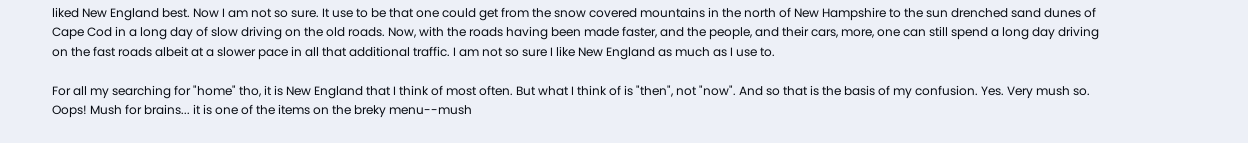liked New England best. Now I am not so sure. It use to be that one could get from the snow covered mountains in the north of New Hampshire to the sun drenched sand dunes of Cape Cod in a long day of slow driving on the old roads. Now, with the roads having been made faster, and the people, and their cars, more, one can still spend a long day driving on the fast roads albeit at a slower pace in all that additional traffic. I am not so sure I like New England as much as I use to.

For all my searching for "home" tho, it is New England that I think of most often. But what I think of is "then", not "now". And so that is the basis of my confusion. Yes. Very mush so. Oops! Mush for brains... it is one of the items on the breky menu--mush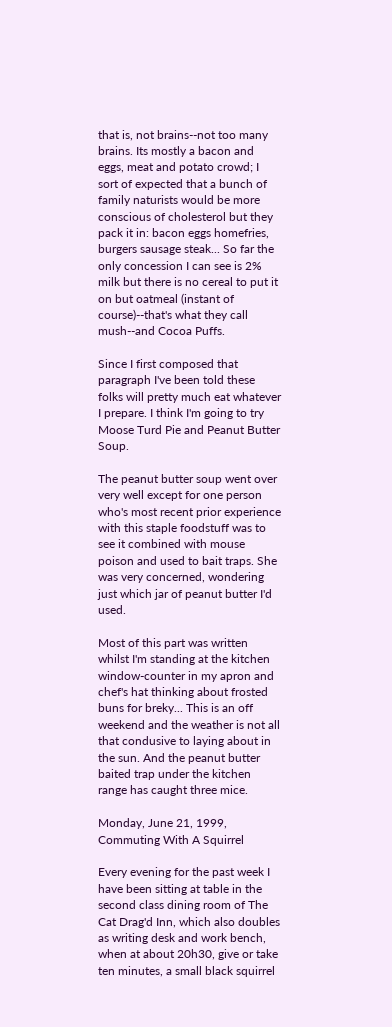that is, not brains--not too many brains. Its mostly a bacon and eggs, meat and potato crowd; I sort of expected that a bunch of family naturists would be more conscious of cholesterol but they pack it in: bacon eggs homefries, burgers sausage steak... So far the only concession I can see is 2% milk but there is no cereal to put it on but oatmeal (instant of course)--that's what they call mush--and Cocoa Puffs.

Since I first composed that paragraph I've been told these folks will pretty much eat whatever I prepare. I think I'm going to try Moose Turd Pie and Peanut Butter Soup.

The peanut butter soup went over very well except for one person who's most recent prior experience with this staple foodstuff was to see it combined with mouse poison and used to bait traps. She was very concerned, wondering just which jar of peanut butter I'd used.

Most of this part was written whilst I'm standing at the kitchen window-counter in my apron and chef's hat thinking about frosted buns for breky... This is an off weekend and the weather is not all that condusive to laying about in the sun. And the peanut butter baited trap under the kitchen range has caught three mice.

Monday, June 21, 1999, Commuting With A Squirrel

Every evening for the past week I have been sitting at table in the second class dining room of The Cat Drag'd Inn, which also doubles as writing desk and work bench, when at about 20h30, give or take ten minutes, a small black squirrel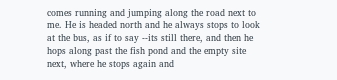comes running and jumping along the road next to me. He is headed north and he always stops to look at the bus, as if to say --its still there, and then he hops along past the fish pond and the empty site next, where he stops again and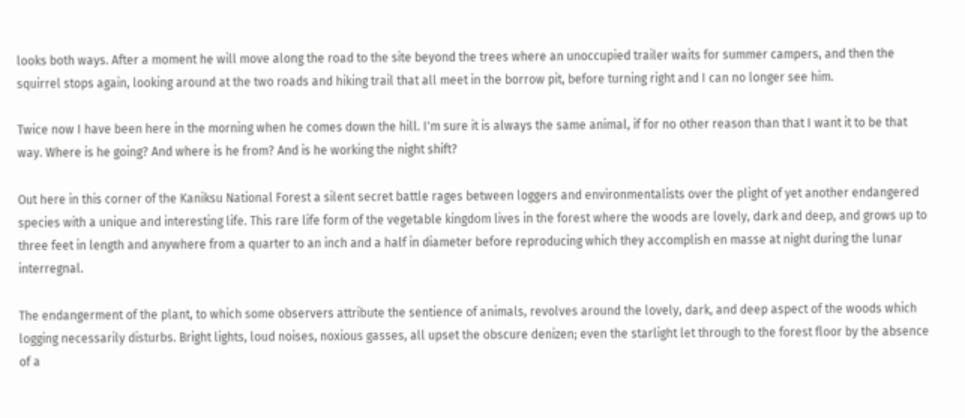looks both ways. After a moment he will move along the road to the site beyond the trees where an unoccupied trailer waits for summer campers, and then the squirrel stops again, looking around at the two roads and hiking trail that all meet in the borrow pit, before turning right and I can no longer see him.

Twice now I have been here in the morning when he comes down the hill. I'm sure it is always the same animal, if for no other reason than that I want it to be that way. Where is he going? And where is he from? And is he working the night shift?

Out here in this corner of the Kaniksu National Forest a silent secret battle rages between loggers and environmentalists over the plight of yet another endangered species with a unique and interesting life. This rare life form of the vegetable kingdom lives in the forest where the woods are lovely, dark and deep, and grows up to three feet in length and anywhere from a quarter to an inch and a half in diameter before reproducing which they accomplish en masse at night during the lunar interregnal.

The endangerment of the plant, to which some observers attribute the sentience of animals, revolves around the lovely, dark, and deep aspect of the woods which logging necessarily disturbs. Bright lights, loud noises, noxious gasses, all upset the obscure denizen; even the starlight let through to the forest floor by the absence of a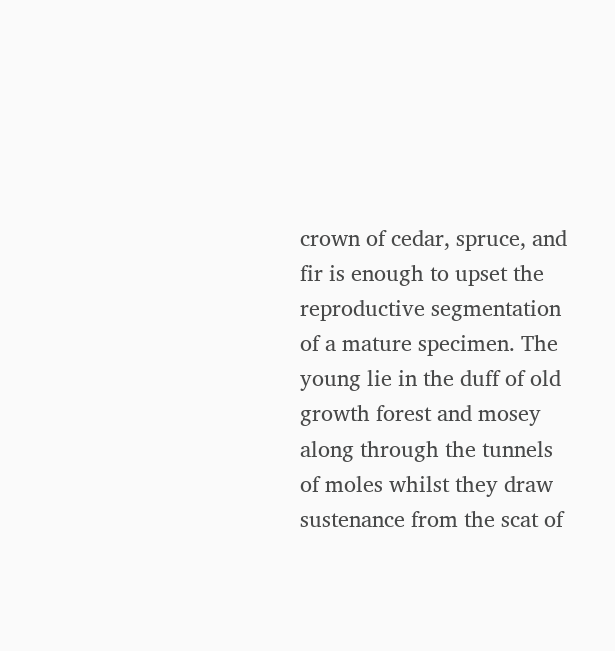crown of cedar, spruce, and fir is enough to upset the reproductive segmentation of a mature specimen. The young lie in the duff of old growth forest and mosey along through the tunnels of moles whilst they draw sustenance from the scat of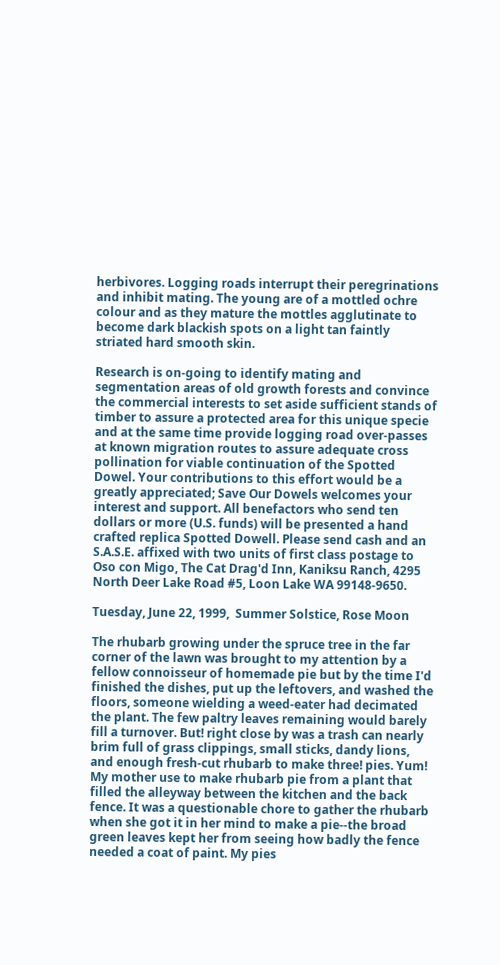herbivores. Logging roads interrupt their peregrinations and inhibit mating. The young are of a mottled ochre colour and as they mature the mottles agglutinate to become dark blackish spots on a light tan faintly striated hard smooth skin.

Research is on-going to identify mating and segmentation areas of old growth forests and convince the commercial interests to set aside sufficient stands of timber to assure a protected area for this unique specie and at the same time provide logging road over-passes at known migration routes to assure adequate cross pollination for viable continuation of the Spotted Dowel. Your contributions to this effort would be a greatly appreciated; Save Our Dowels welcomes your interest and support. All benefactors who send ten dollars or more (U.S. funds) will be presented a hand crafted replica Spotted Dowell. Please send cash and an S.A.S.E. affixed with two units of first class postage to Oso con Migo, The Cat Drag'd Inn, Kaniksu Ranch, 4295 North Deer Lake Road #5, Loon Lake WA 99148-9650.

Tuesday, June 22, 1999,  Summer Solstice, Rose Moon

The rhubarb growing under the spruce tree in the far corner of the lawn was brought to my attention by a fellow connoisseur of homemade pie but by the time I'd finished the dishes, put up the leftovers, and washed the floors, someone wielding a weed-eater had decimated the plant. The few paltry leaves remaining would barely fill a turnover. But! right close by was a trash can nearly brim full of grass clippings, small sticks, dandy lions, and enough fresh-cut rhubarb to make three! pies. Yum! My mother use to make rhubarb pie from a plant that filled the alleyway between the kitchen and the back fence. It was a questionable chore to gather the rhubarb when she got it in her mind to make a pie--the broad green leaves kept her from seeing how badly the fence needed a coat of paint. My pies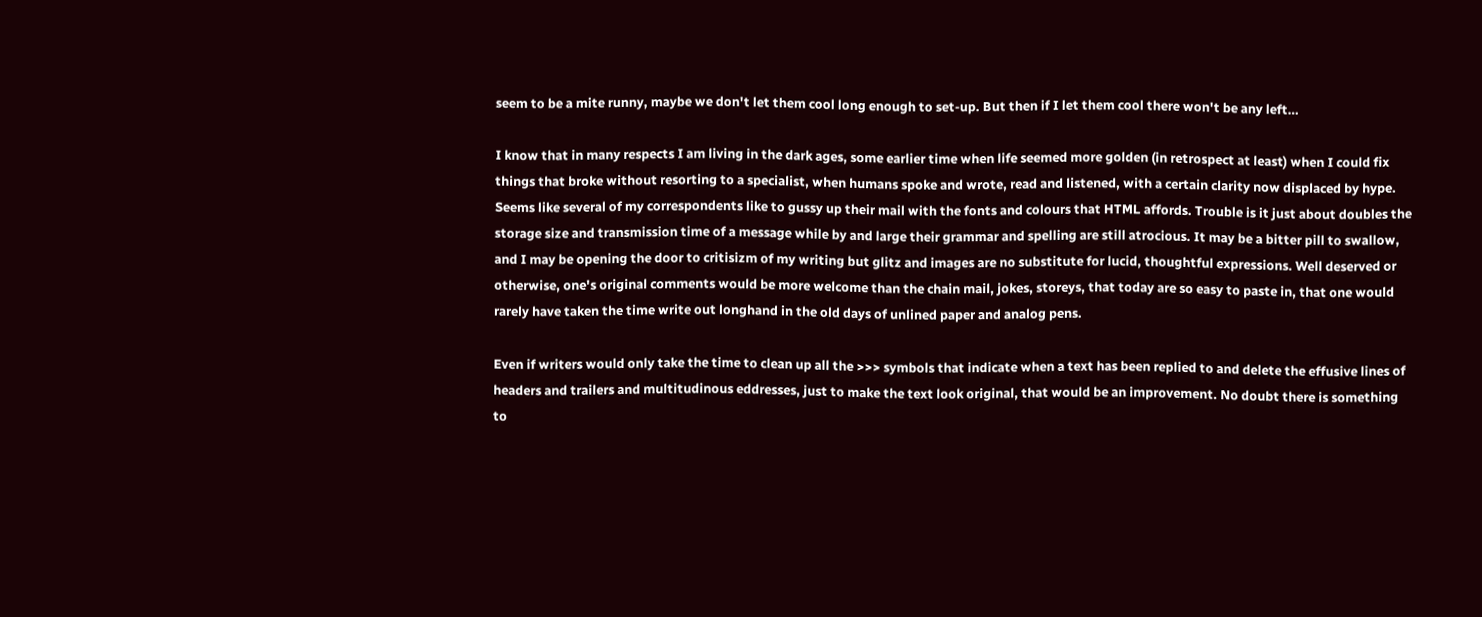seem to be a mite runny, maybe we don't let them cool long enough to set-up. But then if I let them cool there won't be any left…

I know that in many respects I am living in the dark ages, some earlier time when life seemed more golden (in retrospect at least) when I could fix things that broke without resorting to a specialist, when humans spoke and wrote, read and listened, with a certain clarity now displaced by hype. Seems like several of my correspondents like to gussy up their mail with the fonts and colours that HTML affords. Trouble is it just about doubles the storage size and transmission time of a message while by and large their grammar and spelling are still atrocious. It may be a bitter pill to swallow, and I may be opening the door to critisizm of my writing but glitz and images are no substitute for lucid, thoughtful expressions. Well deserved or otherwise, one's original comments would be more welcome than the chain mail, jokes, storeys, that today are so easy to paste in, that one would rarely have taken the time write out longhand in the old days of unlined paper and analog pens.

Even if writers would only take the time to clean up all the >>> symbols that indicate when a text has been replied to and delete the effusive lines of headers and trailers and multitudinous eddresses, just to make the text look original, that would be an improvement. No doubt there is something to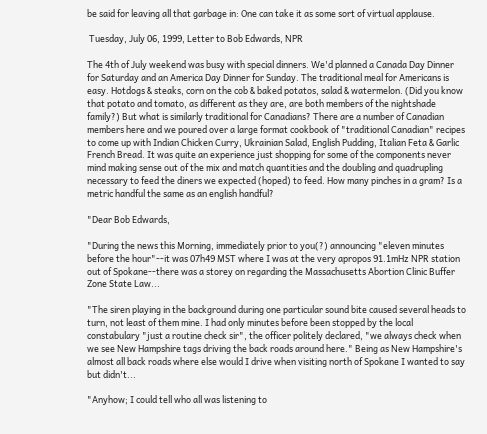be said for leaving all that garbage in: One can take it as some sort of virtual applause.

 Tuesday, July 06, 1999, Letter to Bob Edwards, NPR

The 4th of July weekend was busy with special dinners. We'd planned a Canada Day Dinner for Saturday and an America Day Dinner for Sunday. The traditional meal for Americans is easy. Hotdogs & steaks, corn on the cob & baked potatos, salad & watermelon. (Did you know that potato and tomato, as different as they are, are both members of the nightshade family?) But what is similarly traditional for Canadians? There are a number of Canadian members here and we poured over a large format cookbook of "traditional Canadian" recipes to come up with Indian Chicken Curry, Ukrainian Salad, English Pudding, Italian Feta & Garlic French Bread. It was quite an experience just shopping for some of the components never mind making sense out of the mix and match quantities and the doubling and quadrupling necessary to feed the diners we expected (hoped) to feed. How many pinches in a gram? Is a metric handful the same as an english handful?

"Dear Bob Edwards,

"During the news this Morning, immediately prior to you(?) announcing "eleven minutes before the hour"--it was 07h49 MST where I was at the very apropos 91.1mHz NPR station out of Spokane--there was a storey on regarding the Massachusetts Abortion Clinic Buffer Zone State Law...

"The siren playing in the background during one particular sound bite caused several heads to turn, not least of them mine. I had only minutes before been stopped by the local constabulary "just a routine check sir", the officer politely declared, "we always check when we see New Hampshire tags driving the back roads around here." Being as New Hampshire's almost all back roads where else would I drive when visiting north of Spokane I wanted to say but didn't...

"Anyhow; I could tell who all was listening to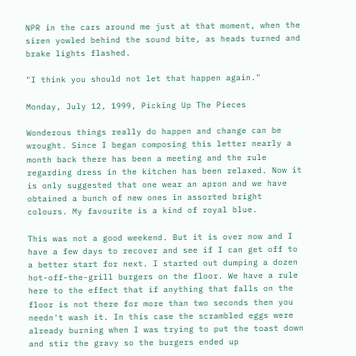NPR in the cars around me just at that moment, when the siren yowled behind the sound bite, as heads turned and brake lights flashed.

"I think you should not let that happen again."

Monday, July 12, 1999, Picking Up The Pieces

Wonderous things really do happen and change can be wrought. Since I began composing this letter nearly a month back there has been a meeting and the rule regarding dress in the kitchen has been relaxed. Now it is only suggested that one wear an apron and we have obtained a bunch of new ones in assorted bright colours. My favourite is a kind of royal blue.

This was not a good weekend. But it is over now and I have a few days to recover and see if I can get off to a better start for next. I started out dumping a dozen hot-off-the-grill burgers on the floor. We have a rule here to the effect that if anything that falls on the floor is not there for more than two seconds then you needn't wash it. In this case the scrambled eggs were already burning when I was trying to put the toast down and stir the gravy so the burgers ended up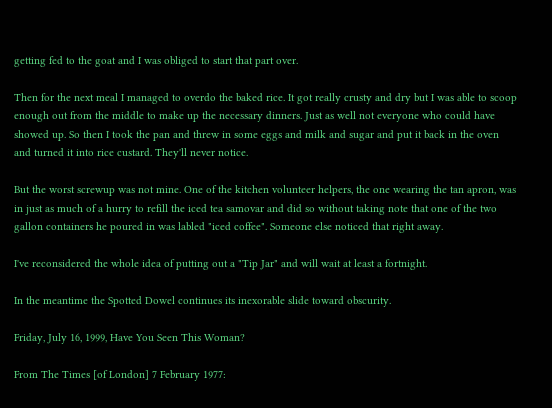getting fed to the goat and I was obliged to start that part over.

Then for the next meal I managed to overdo the baked rice. It got really crusty and dry but I was able to scoop enough out from the middle to make up the necessary dinners. Just as well not everyone who could have showed up. So then I took the pan and threw in some eggs and milk and sugar and put it back in the oven and turned it into rice custard. They'll never notice.

But the worst screwup was not mine. One of the kitchen volunteer helpers, the one wearing the tan apron, was in just as much of a hurry to refill the iced tea samovar and did so without taking note that one of the two gallon containers he poured in was labled "iced coffee". Someone else noticed that right away.

I've reconsidered the whole idea of putting out a "Tip Jar" and will wait at least a fortnight.

In the meantime the Spotted Dowel continues its inexorable slide toward obscurity.

Friday, July 16, 1999, Have You Seen This Woman?

From The Times [of London] 7 February 1977: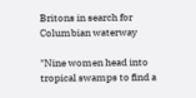Britons in search for Columbian waterway

"Nine women head into tropical swamps to find a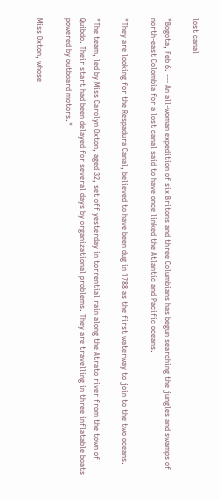lost canal

"Bogota, Feb 6. --- An all-woman expedition of six Britons and three Columbians has begun searching the jungles and swamps of north-east Colombia for a lost canal said to have once linked the Atlantic and Pacific oceans.

"They are looking for the Respadura Canal, believed to have been dug in 1788 as the first waterway to join to the two oceans.

"The team, led by Miss Carolyn Oxton, aged 32, set off yesterday in torrential rain along the Atrato river from the town of Quibdo. Their start had been delayed for several days by organizational problems. They are travelling in three inflatable boats powered by outboard motors."

Miss Oxton, whose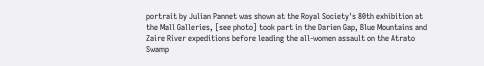portrait by Julian Pannet was shown at the Royal Society's 80th exhibition at the Mall Galleries, [see photo] took part in the Darien Gap, Blue Mountains and Zaire River expeditions before leading the all-women assault on the Atrato Swamp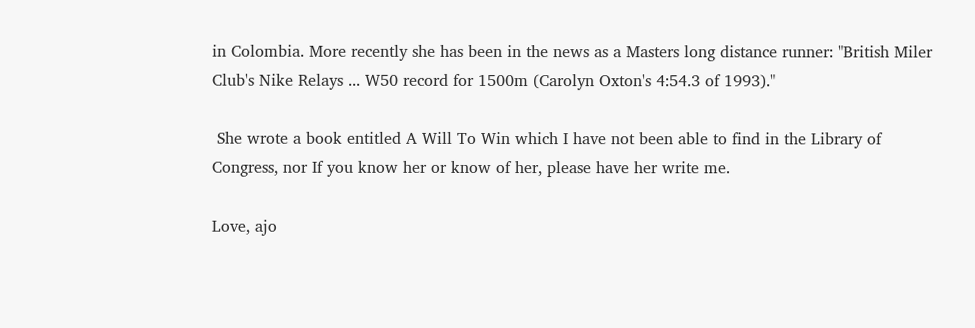in Colombia. More recently she has been in the news as a Masters long distance runner: "British Miler Club's Nike Relays ... W50 record for 1500m (Carolyn Oxton's 4:54.3 of 1993)."

 She wrote a book entitled A Will To Win which I have not been able to find in the Library of Congress, nor If you know her or know of her, please have her write me.

Love, ajo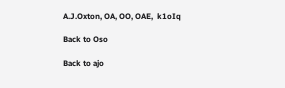A.J.Oxton, OA, OO, OAE,  k1oIq

Back to Oso

Back to ajo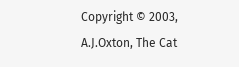Copyright © 2003, A.J.Oxton, The Cat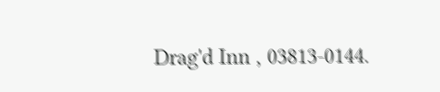Drag'd Inn , 03813-0144.